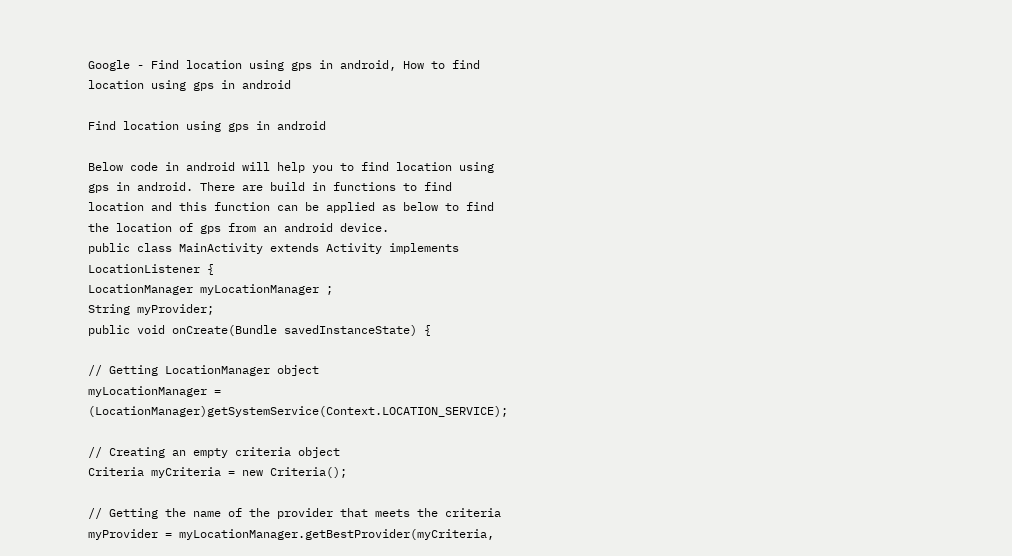Google - Find location using gps in android, How to find location using gps in android

Find location using gps in android

Below code in android will help you to find location using gps in android. There are build in functions to find location and this function can be applied as below to find the location of gps from an android device.
public class MainActivity extends Activity implements LocationListener {
LocationManager myLocationManager ;
String myProvider;
public void onCreate(Bundle savedInstanceState) {

// Getting LocationManager object
myLocationManager = (LocationManager)getSystemService(Context.LOCATION_SERVICE);

// Creating an empty criteria object
Criteria myCriteria = new Criteria();

// Getting the name of the provider that meets the criteria
myProvider = myLocationManager.getBestProvider(myCriteria,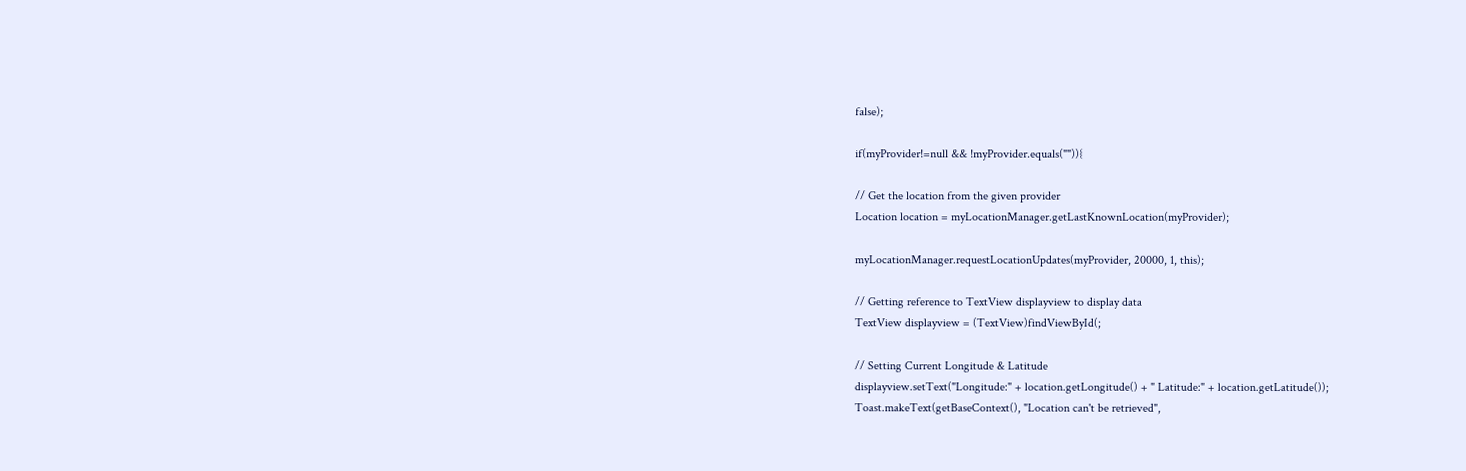false);

if(myProvider!=null && !myProvider.equals("")){

// Get the location from the given provider
Location location = myLocationManager.getLastKnownLocation(myProvider);

myLocationManager.requestLocationUpdates(myProvider, 20000, 1, this);

// Getting reference to TextView displayview to display data
TextView displayview = (TextView)findViewById(;

// Setting Current Longitude & Latitude
displayview.setText("Longitude:" + location.getLongitude() + " Latitude:" + location.getLatitude());
Toast.makeText(getBaseContext(), "Location can't be retrieved",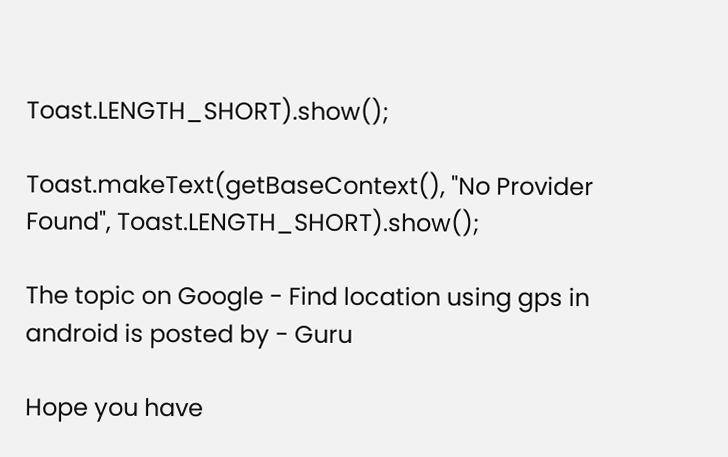Toast.LENGTH_SHORT).show();

Toast.makeText(getBaseContext(), "No Provider Found", Toast.LENGTH_SHORT).show();

The topic on Google - Find location using gps in android is posted by - Guru

Hope you have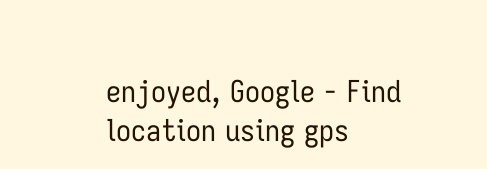enjoyed, Google - Find location using gps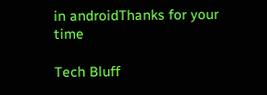in androidThanks for your time

Tech Bluff